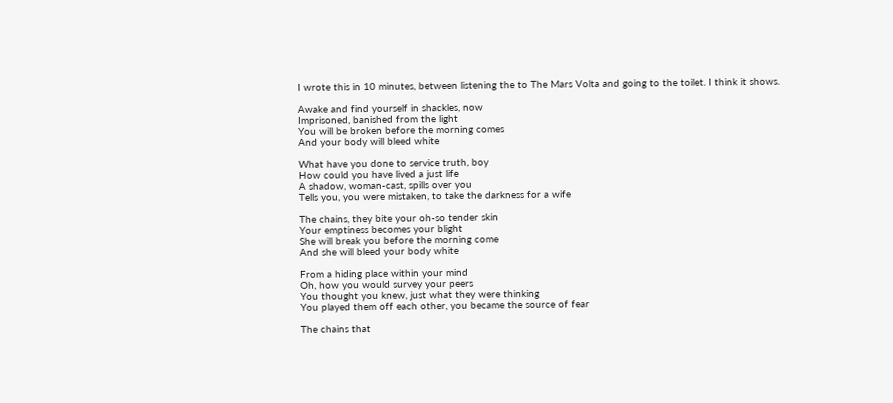I wrote this in 10 minutes, between listening the to The Mars Volta and going to the toilet. I think it shows.

Awake and find yourself in shackles, now
Imprisoned, banished from the light
You will be broken before the morning comes
And your body will bleed white

What have you done to service truth, boy
How could you have lived a just life
A shadow, woman-cast, spills over you
Tells you, you were mistaken, to take the darkness for a wife

The chains, they bite your oh-so tender skin
Your emptiness becomes your blight
She will break you before the morning come
And she will bleed your body white

From a hiding place within your mind
Oh, how you would survey your peers
You thought you knew, just what they were thinking
You played them off each other, you became the source of fear

The chains that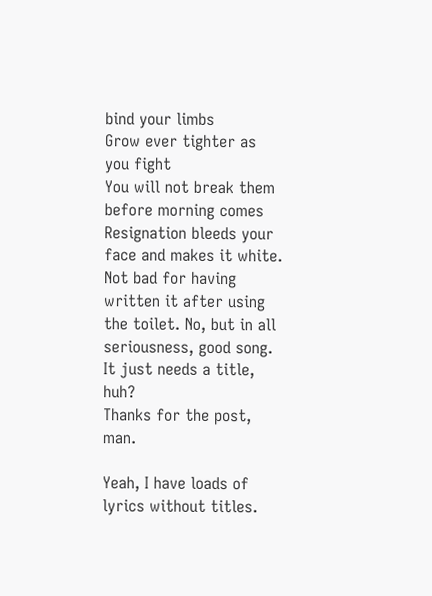bind your limbs
Grow ever tighter as you fight
You will not break them before morning comes
Resignation bleeds your face and makes it white.
Not bad for having written it after using the toilet. No, but in all seriousness, good song. It just needs a title, huh?
Thanks for the post, man.

Yeah, I have loads of lyrics without titles.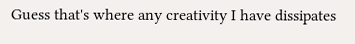Guess that's where any creativity I have dissipates